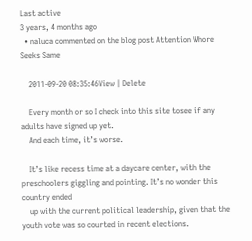Last active
3 years, 4 months ago
  • naluca commented on the blog post Attention Whore Seeks Same

    2011-09-20 08:35:46View | Delete

    Every month or so I check into this site tosee if any adults have signed up yet.
    And each time, it’s worse.

    It’s like recess time at a daycare center, with the preschoolers giggling and pointing. It’s no wonder this country ended
    up with the current political leadership, given that the youth vote was so courted in recent elections.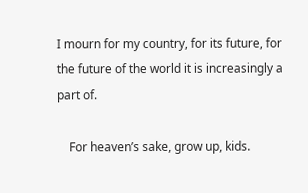I mourn for my country, for its future, for the future of the world it is increasingly a part of.

    For heaven’s sake, grow up, kids.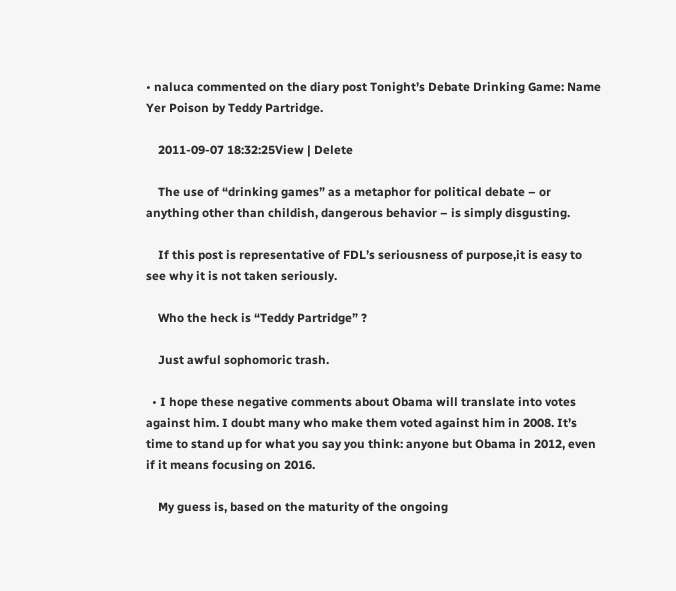• naluca commented on the diary post Tonight’s Debate Drinking Game: Name Yer Poison by Teddy Partridge.

    2011-09-07 18:32:25View | Delete

    The use of “drinking games” as a metaphor for political debate – or anything other than childish, dangerous behavior – is simply disgusting.

    If this post is representative of FDL’s seriousness of purpose,it is easy to see why it is not taken seriously.

    Who the heck is “Teddy Partridge” ?

    Just awful sophomoric trash.

  • I hope these negative comments about Obama will translate into votes against him. I doubt many who make them voted against him in 2008. It’s time to stand up for what you say you think: anyone but Obama in 2012, even if it means focusing on 2016.

    My guess is, based on the maturity of the ongoing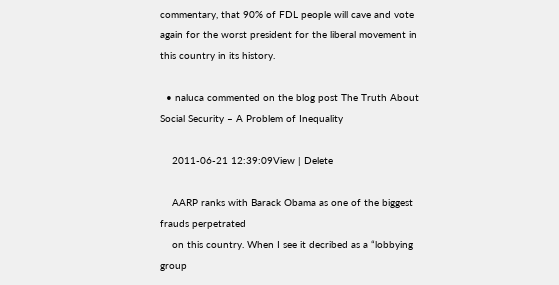commentary, that 90% of FDL people will cave and vote again for the worst president for the liberal movement in this country in its history.

  • naluca commented on the blog post The Truth About Social Security – A Problem of Inequality

    2011-06-21 12:39:09View | Delete

    AARP ranks with Barack Obama as one of the biggest frauds perpetrated
    on this country. When I see it decribed as a “lobbying group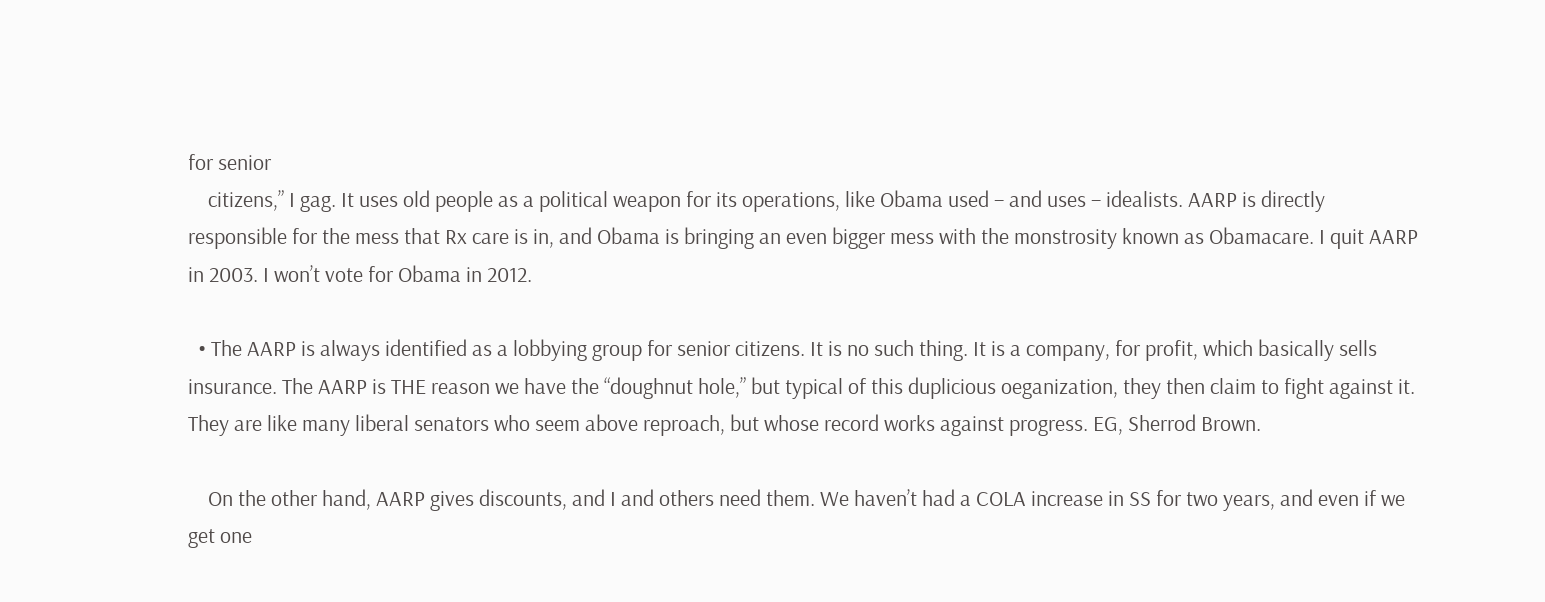for senior
    citizens,” I gag. It uses old people as a political weapon for its operations, like Obama used – and uses – idealists. AARP is directly responsible for the mess that Rx care is in, and Obama is bringing an even bigger mess with the monstrosity known as Obamacare. I quit AARP in 2003. I won’t vote for Obama in 2012.

  • The AARP is always identified as a lobbying group for senior citizens. It is no such thing. It is a company, for profit, which basically sells insurance. The AARP is THE reason we have the “doughnut hole,” but typical of this duplicious oeganization, they then claim to fight against it. They are like many liberal senators who seem above reproach, but whose record works against progress. EG, Sherrod Brown.

    On the other hand, AARP gives discounts, and I and others need them. We haven’t had a COLA increase in SS for two years, and even if we get one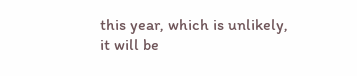this year, which is unlikely, it will be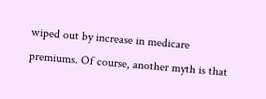wiped out by increase in medicare premiums. Of course, another myth is that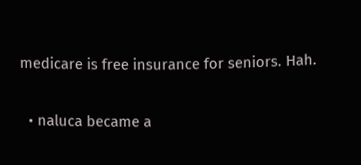medicare is free insurance for seniors. Hah.

  • naluca became a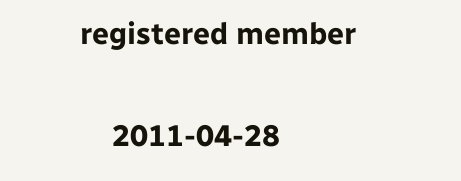registered member

    2011-04-28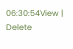06:30:54View | Delete